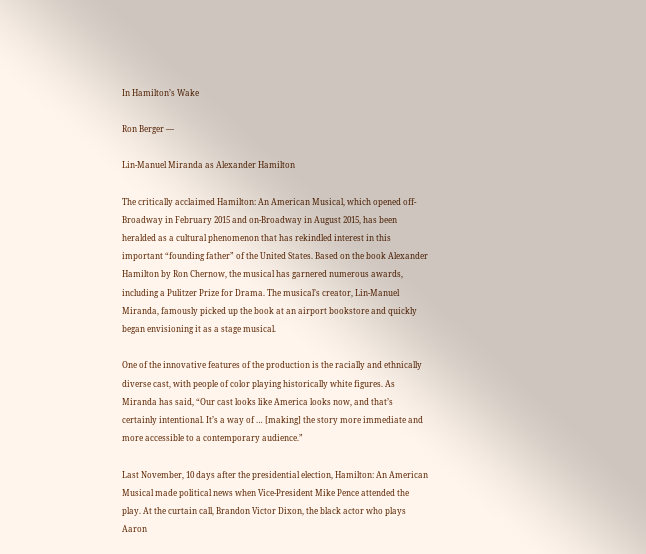In Hamilton’s Wake

Ron Berger —

Lin-Manuel Miranda as Alexander Hamilton

The critically acclaimed Hamilton: An American Musical, which opened off-Broadway in February 2015 and on-Broadway in August 2015, has been heralded as a cultural phenomenon that has rekindled interest in this important “founding father” of the United States. Based on the book Alexander Hamilton by Ron Chernow, the musical has garnered numerous awards, including a Pulitzer Prize for Drama. The musical’s creator, Lin-Manuel Miranda, famously picked up the book at an airport bookstore and quickly began envisioning it as a stage musical.

One of the innovative features of the production is the racially and ethnically diverse cast, with people of color playing historically white figures. As Miranda has said, “Our cast looks like America looks now, and that’s certainly intentional. It’s a way of … [making] the story more immediate and more accessible to a contemporary audience.”

Last November, 10 days after the presidential election, Hamilton: An American Musical made political news when Vice-President Mike Pence attended the play. At the curtain call, Brandon Victor Dixon, the black actor who plays Aaron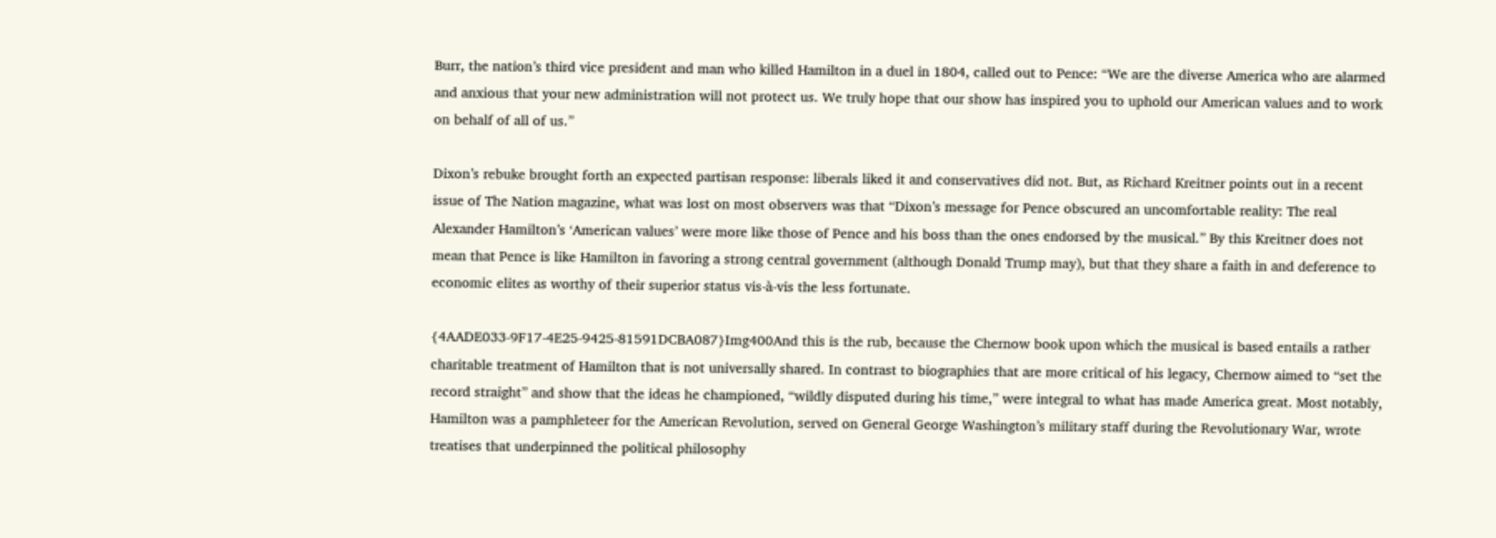Burr, the nation’s third vice president and man who killed Hamilton in a duel in 1804, called out to Pence: “We are the diverse America who are alarmed and anxious that your new administration will not protect us. We truly hope that our show has inspired you to uphold our American values and to work on behalf of all of us.”

Dixon’s rebuke brought forth an expected partisan response: liberals liked it and conservatives did not. But, as Richard Kreitner points out in a recent issue of The Nation magazine, what was lost on most observers was that “Dixon’s message for Pence obscured an uncomfortable reality: The real Alexander Hamilton’s ‘American values’ were more like those of Pence and his boss than the ones endorsed by the musical.” By this Kreitner does not mean that Pence is like Hamilton in favoring a strong central government (although Donald Trump may), but that they share a faith in and deference to economic elites as worthy of their superior status vis-à-vis the less fortunate.

{4AADE033-9F17-4E25-9425-81591DCBA087}Img400And this is the rub, because the Chernow book upon which the musical is based entails a rather charitable treatment of Hamilton that is not universally shared. In contrast to biographies that are more critical of his legacy, Chernow aimed to “set the record straight” and show that the ideas he championed, “wildly disputed during his time,” were integral to what has made America great. Most notably, Hamilton was a pamphleteer for the American Revolution, served on General George Washington’s military staff during the Revolutionary War, wrote treatises that underpinned the political philosophy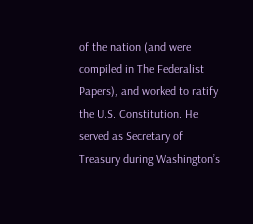of the nation (and were compiled in The Federalist Papers), and worked to ratify the U.S. Constitution. He served as Secretary of Treasury during Washington’s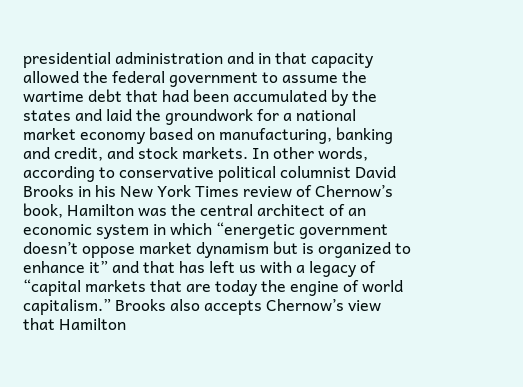presidential administration and in that capacity allowed the federal government to assume the wartime debt that had been accumulated by the states and laid the groundwork for a national market economy based on manufacturing, banking and credit, and stock markets. In other words, according to conservative political columnist David Brooks in his New York Times review of Chernow’s book, Hamilton was the central architect of an economic system in which “energetic government doesn’t oppose market dynamism but is organized to enhance it” and that has left us with a legacy of “capital markets that are today the engine of world capitalism.” Brooks also accepts Chernow’s view that Hamilton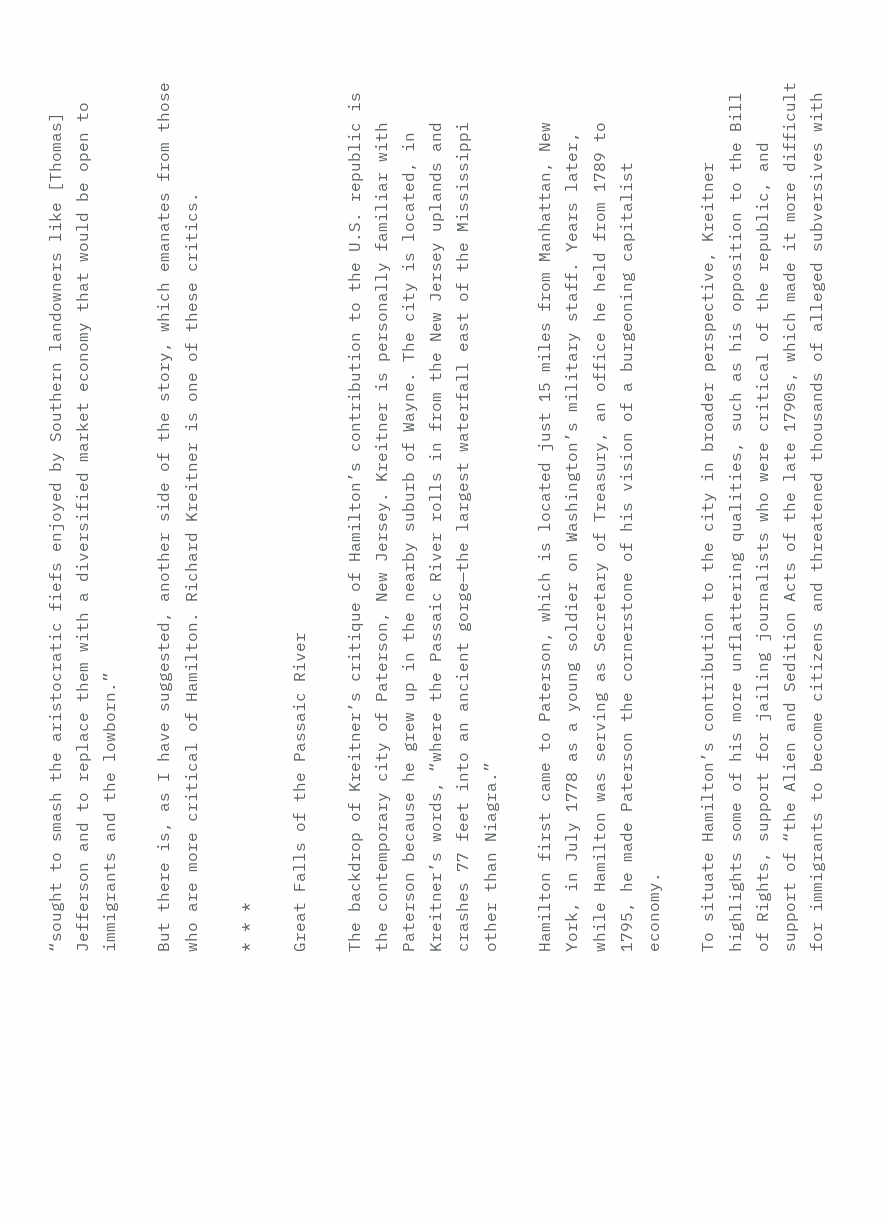“sought to smash the aristocratic fiefs enjoyed by Southern landowners like [Thomas] Jefferson and to replace them with a diversified market economy that would be open to immigrants and the lowborn.”

But there is, as I have suggested, another side of the story, which emanates from those who are more critical of Hamilton. Richard Kreitner is one of these critics.

* * *

Great Falls of the Passaic River

The backdrop of Kreitner’s critique of Hamilton’s contribution to the U.S. republic is the contemporary city of Paterson, New Jersey. Kreitner is personally familiar with Paterson because he grew up in the nearby suburb of Wayne. The city is located, in Kreitner’s words, “where the Passaic River rolls in from the New Jersey uplands and crashes 77 feet into an ancient gorge—the largest waterfall east of the Mississippi other than Niagra.”

Hamilton first came to Paterson, which is located just 15 miles from Manhattan, New York, in July 1778 as a young soldier on Washington’s military staff. Years later, while Hamilton was serving as Secretary of Treasury, an office he held from 1789 to 1795, he made Paterson the cornerstone of his vision of a burgeoning capitalist economy.

To situate Hamilton’s contribution to the city in broader perspective, Kreitner highlights some of his more unflattering qualities, such as his opposition to the Bill of Rights, support for jailing journalists who were critical of the republic, and support of “the Alien and Sedition Acts of the late 1790s, which made it more difficult for immigrants to become citizens and threatened thousands of alleged subversives with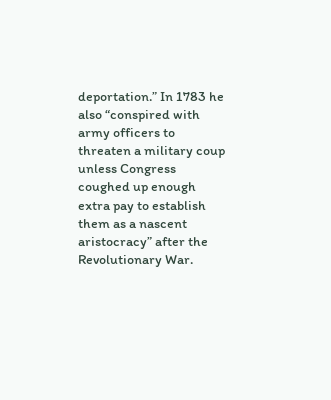deportation.” In 1783 he also “conspired with army officers to threaten a military coup unless Congress coughed up enough extra pay to establish them as a nascent aristocracy” after the Revolutionary War.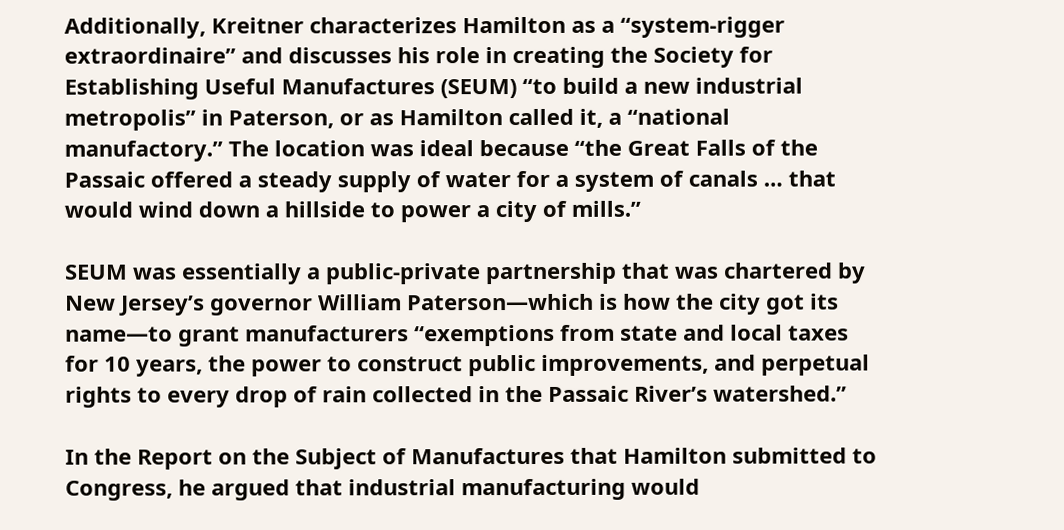Additionally, Kreitner characterizes Hamilton as a “system-rigger extraordinaire” and discusses his role in creating the Society for Establishing Useful Manufactures (SEUM) “to build a new industrial metropolis” in Paterson, or as Hamilton called it, a “national manufactory.” The location was ideal because “the Great Falls of the Passaic offered a steady supply of water for a system of canals … that would wind down a hillside to power a city of mills.”

SEUM was essentially a public-private partnership that was chartered by New Jersey’s governor William Paterson—which is how the city got its name—to grant manufacturers “exemptions from state and local taxes for 10 years, the power to construct public improvements, and perpetual rights to every drop of rain collected in the Passaic River’s watershed.”

In the Report on the Subject of Manufactures that Hamilton submitted to Congress, he argued that industrial manufacturing would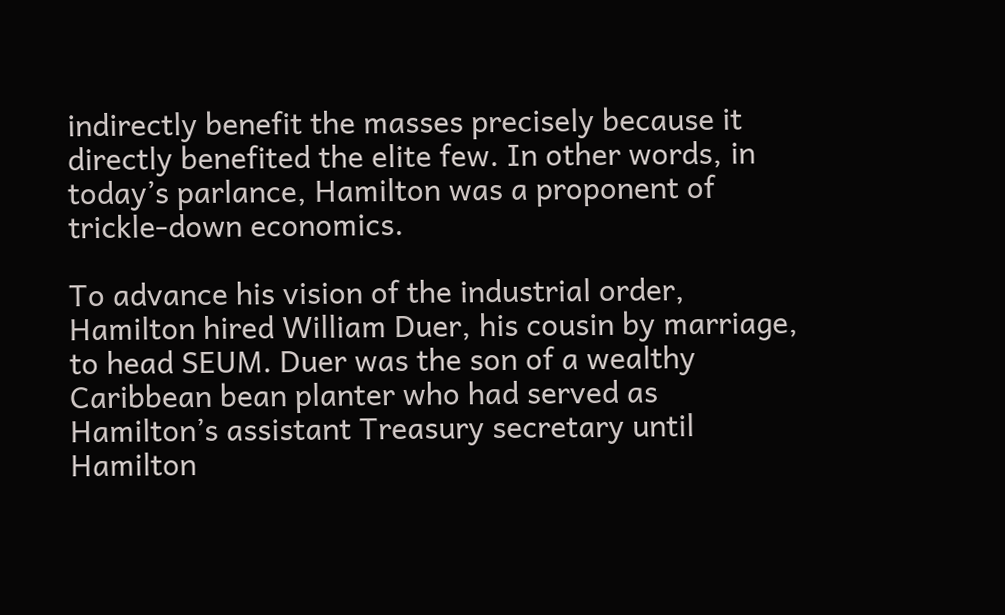indirectly benefit the masses precisely because it directly benefited the elite few. In other words, in today’s parlance, Hamilton was a proponent of trickle-down economics.

To advance his vision of the industrial order, Hamilton hired William Duer, his cousin by marriage, to head SEUM. Duer was the son of a wealthy Caribbean bean planter who had served as Hamilton’s assistant Treasury secretary until Hamilton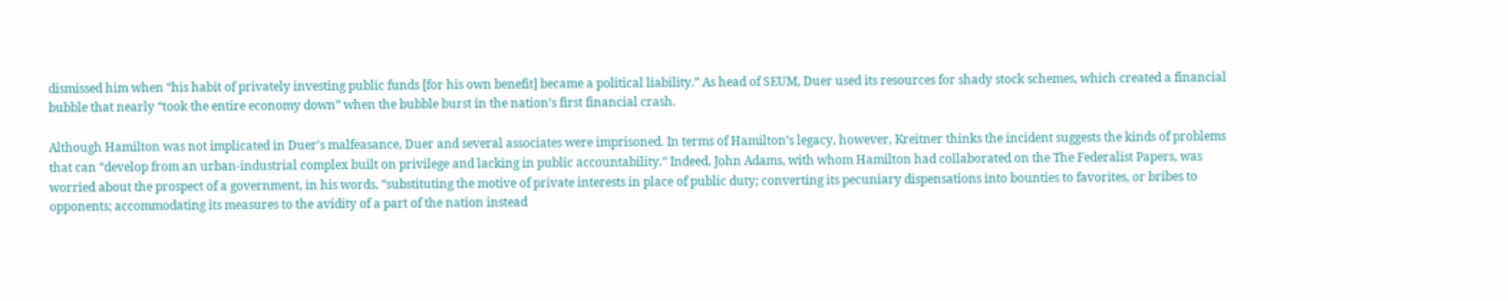dismissed him when “his habit of privately investing public funds [for his own benefit] became a political liability.” As head of SEUM, Duer used its resources for shady stock schemes, which created a financial bubble that nearly “took the entire economy down” when the bubble burst in the nation’s first financial crash.

Although Hamilton was not implicated in Duer’s malfeasance, Duer and several associates were imprisoned. In terms of Hamilton’s legacy, however, Kreitner thinks the incident suggests the kinds of problems that can “develop from an urban-industrial complex built on privilege and lacking in public accountability.” Indeed, John Adams, with whom Hamilton had collaborated on the The Federalist Papers, was worried about the prospect of a government, in his words, “substituting the motive of private interests in place of public duty; converting its pecuniary dispensations into bounties to favorites, or bribes to opponents; accommodating its measures to the avidity of a part of the nation instead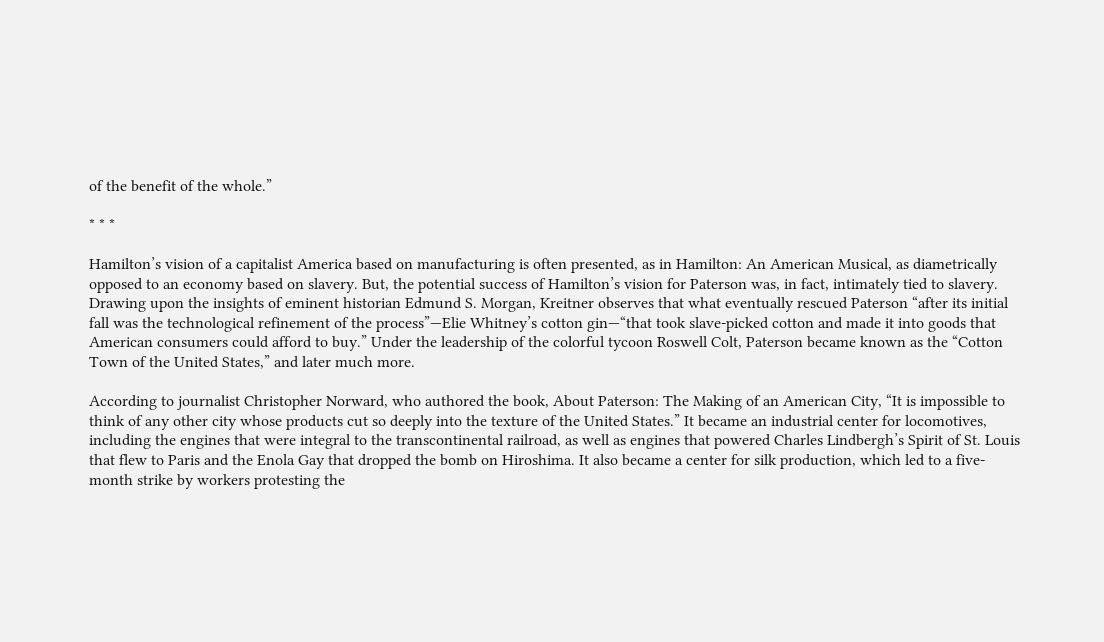of the benefit of the whole.”

* * *

Hamilton’s vision of a capitalist America based on manufacturing is often presented, as in Hamilton: An American Musical, as diametrically opposed to an economy based on slavery. But, the potential success of Hamilton’s vision for Paterson was, in fact, intimately tied to slavery. Drawing upon the insights of eminent historian Edmund S. Morgan, Kreitner observes that what eventually rescued Paterson “after its initial fall was the technological refinement of the process”—Elie Whitney’s cotton gin—“that took slave-picked cotton and made it into goods that American consumers could afford to buy.” Under the leadership of the colorful tycoon Roswell Colt, Paterson became known as the “Cotton Town of the United States,” and later much more.

According to journalist Christopher Norward, who authored the book, About Paterson: The Making of an American City, “It is impossible to think of any other city whose products cut so deeply into the texture of the United States.” It became an industrial center for locomotives, including the engines that were integral to the transcontinental railroad, as well as engines that powered Charles Lindbergh’s Spirit of St. Louis that flew to Paris and the Enola Gay that dropped the bomb on Hiroshima. It also became a center for silk production, which led to a five-month strike by workers protesting the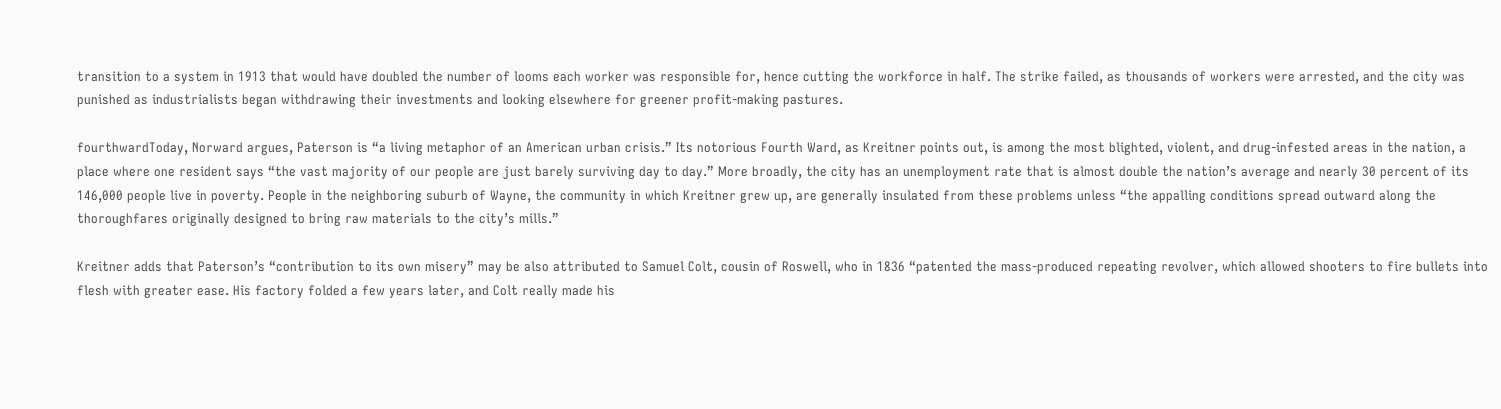transition to a system in 1913 that would have doubled the number of looms each worker was responsible for, hence cutting the workforce in half. The strike failed, as thousands of workers were arrested, and the city was punished as industrialists began withdrawing their investments and looking elsewhere for greener profit-making pastures.

fourthwardToday, Norward argues, Paterson is “a living metaphor of an American urban crisis.” Its notorious Fourth Ward, as Kreitner points out, is among the most blighted, violent, and drug-infested areas in the nation, a place where one resident says “the vast majority of our people are just barely surviving day to day.” More broadly, the city has an unemployment rate that is almost double the nation’s average and nearly 30 percent of its 146,000 people live in poverty. People in the neighboring suburb of Wayne, the community in which Kreitner grew up, are generally insulated from these problems unless “the appalling conditions spread outward along the thoroughfares originally designed to bring raw materials to the city’s mills.”

Kreitner adds that Paterson’s “contribution to its own misery” may be also attributed to Samuel Colt, cousin of Roswell, who in 1836 “patented the mass-produced repeating revolver, which allowed shooters to fire bullets into flesh with greater ease. His factory folded a few years later, and Colt really made his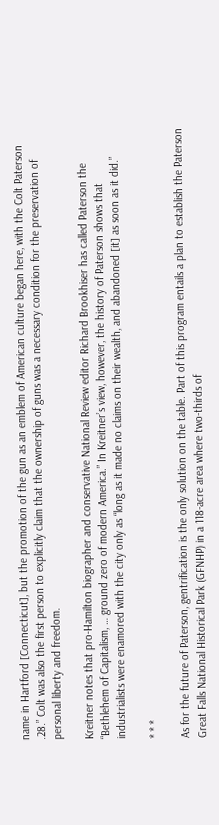name in Hartford [Connecticut], but the promotion of the gun as an emblem of American culture began here, with the Colt Paterson .28.” Colt was also the first person to explicitly claim that the ownership of guns was a necessary condition for the preservation of personal liberty and freedom.

Kreitner notes that pro-Hamilton biographer and conservative National Review editor Richard Brookhiser has called Paterson the “Bethlehem of Capitalism, … ground zero of modern America.” In Kreitner’s view, however, the history of Paterson shows that industrialists were enamored with the city only as “long as it made no claims on their wealth, and abandoned [it] as soon as it did.”

* * *

As for the future of Paterson, gentrification is the only solution on the table. Part of this program entails a plan to establish the Paterson Great Falls National Historical Park (GFNHP) in a 118-acre area where two-thirds of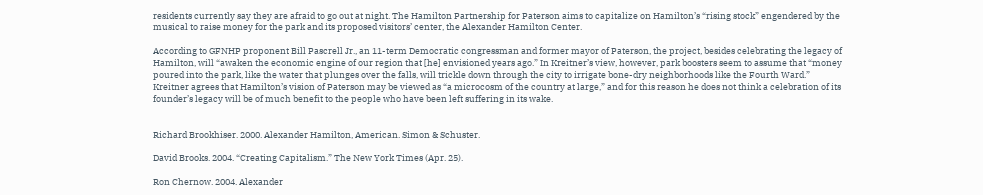residents currently say they are afraid to go out at night. The Hamilton Partnership for Paterson aims to capitalize on Hamilton’s “rising stock” engendered by the musical to raise money for the park and its proposed visitors’ center, the Alexander Hamilton Center.

According to GFNHP proponent Bill Pascrell Jr., an 11-term Democratic congressman and former mayor of Paterson, the project, besides celebrating the legacy of Hamilton, will “awaken the economic engine of our region that [he] envisioned years ago.” In Kreitner’s view, however, park boosters seem to assume that “money poured into the park, like the water that plunges over the falls, will trickle down through the city to irrigate bone-dry neighborhoods like the Fourth Ward.” Kreitner agrees that Hamilton’s vision of Paterson may be viewed as “a microcosm of the country at large,” and for this reason he does not think a celebration of its founder’s legacy will be of much benefit to the people who have been left suffering in its wake.


Richard Brookhiser. 2000. Alexander Hamilton, American. Simon & Schuster.

David Brooks. 2004. “Creating Capitalism.” The New York Times (Apr. 25).

Ron Chernow. 2004. Alexander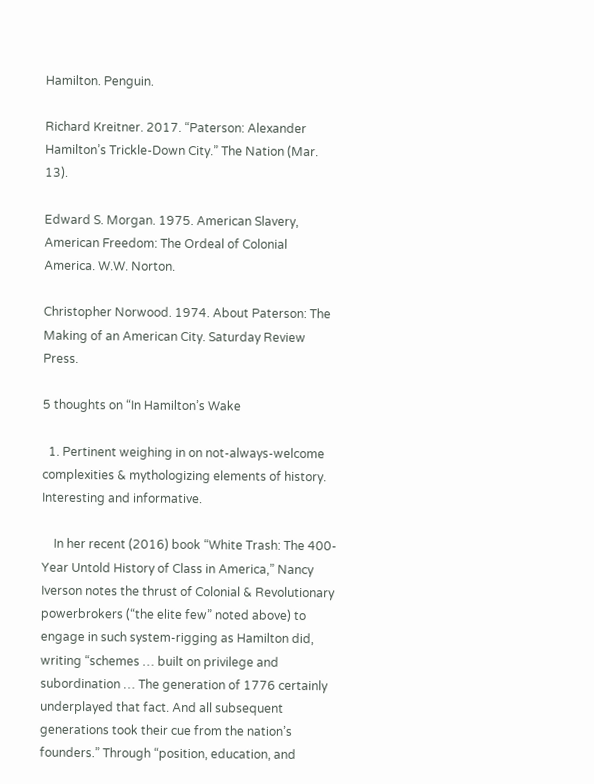Hamilton. Penguin.

Richard Kreitner. 2017. “Paterson: Alexander Hamilton’s Trickle-Down City.” The Nation (Mar. 13).

Edward S. Morgan. 1975. American Slavery, American Freedom: The Ordeal of Colonial America. W.W. Norton.

Christopher Norwood. 1974. About Paterson: The Making of an American City. Saturday Review Press.

5 thoughts on “In Hamilton’s Wake

  1. Pertinent weighing in on not-always-welcome complexities & mythologizing elements of history. Interesting and informative.

    In her recent (2016) book “White Trash: The 400-Year Untold History of Class in America,” Nancy Iverson notes the thrust of Colonial & Revolutionary powerbrokers (“the elite few” noted above) to engage in such system-rigging as Hamilton did, writing “schemes … built on privilege and subordination … The generation of 1776 certainly underplayed that fact. And all subsequent generations took their cue from the nation’s founders.” Through “position, education, and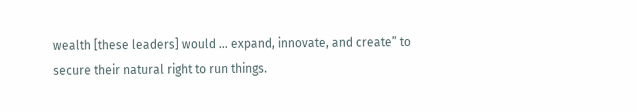wealth [these leaders] would … expand, innovate, and create” to secure their natural right to run things.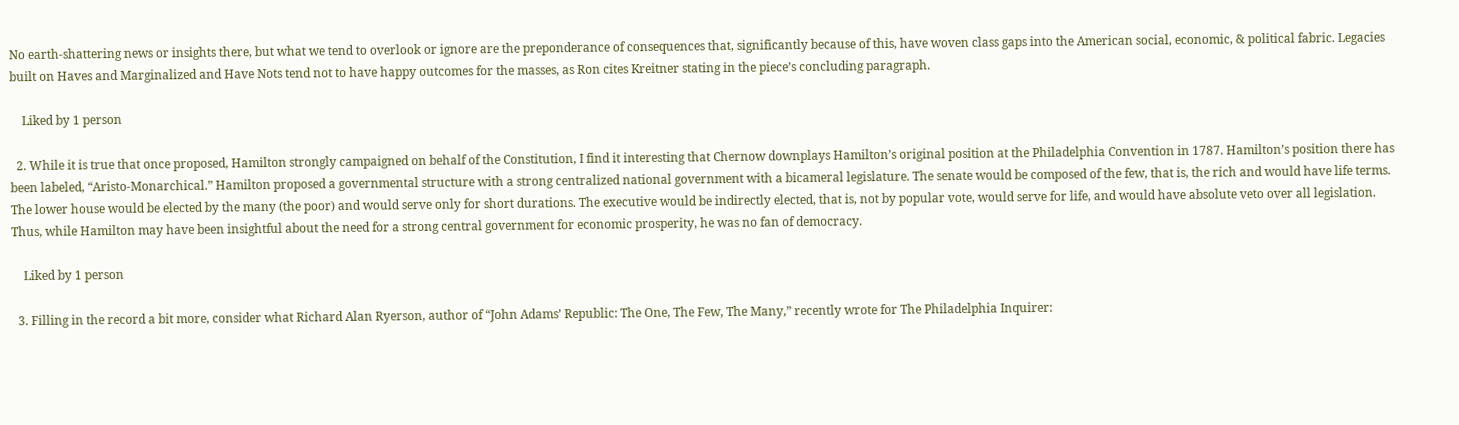No earth-shattering news or insights there, but what we tend to overlook or ignore are the preponderance of consequences that, significantly because of this, have woven class gaps into the American social, economic, & political fabric. Legacies built on Haves and Marginalized and Have Nots tend not to have happy outcomes for the masses, as Ron cites Kreitner stating in the piece’s concluding paragraph.

    Liked by 1 person

  2. While it is true that once proposed, Hamilton strongly campaigned on behalf of the Constitution, I find it interesting that Chernow downplays Hamilton’s original position at the Philadelphia Convention in 1787. Hamilton’s position there has been labeled, “Aristo-Monarchical.” Hamilton proposed a governmental structure with a strong centralized national government with a bicameral legislature. The senate would be composed of the few, that is, the rich and would have life terms. The lower house would be elected by the many (the poor) and would serve only for short durations. The executive would be indirectly elected, that is, not by popular vote, would serve for life, and would have absolute veto over all legislation. Thus, while Hamilton may have been insightful about the need for a strong central government for economic prosperity, he was no fan of democracy.

    Liked by 1 person

  3. Filling in the record a bit more, consider what Richard Alan Ryerson, author of “John Adams’ Republic: The One, The Few, The Many,” recently wrote for The Philadelphia Inquirer: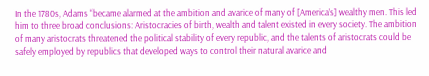In the 1780s, Adams “became alarmed at the ambition and avarice of many of [America’s] wealthy men. This led him to three broad conclusions: Aristocracies of birth, wealth and talent existed in every society. The ambition of many aristocrats threatened the political stability of every republic, and the talents of aristocrats could be safely employed by republics that developed ways to control their natural avarice and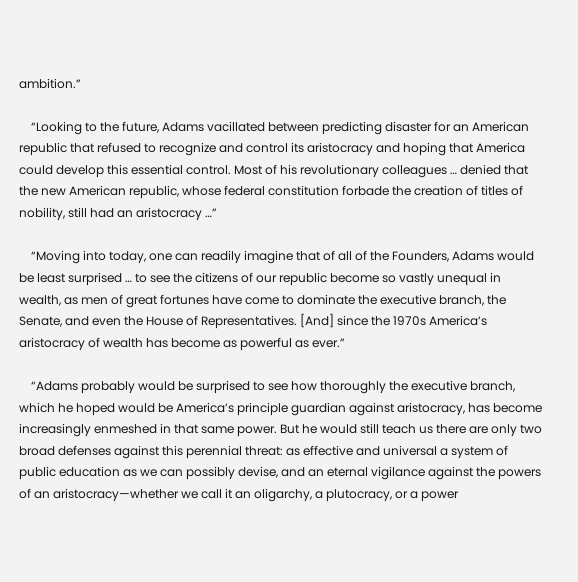ambition.”

    “Looking to the future, Adams vacillated between predicting disaster for an American republic that refused to recognize and control its aristocracy and hoping that America could develop this essential control. Most of his revolutionary colleagues … denied that the new American republic, whose federal constitution forbade the creation of titles of nobility, still had an aristocracy …”

    “Moving into today, one can readily imagine that of all of the Founders, Adams would be least surprised … to see the citizens of our republic become so vastly unequal in wealth, as men of great fortunes have come to dominate the executive branch, the Senate, and even the House of Representatives. [And] since the 1970s America’s aristocracy of wealth has become as powerful as ever.”

    “Adams probably would be surprised to see how thoroughly the executive branch, which he hoped would be America’s principle guardian against aristocracy, has become increasingly enmeshed in that same power. But he would still teach us there are only two broad defenses against this perennial threat: as effective and universal a system of public education as we can possibly devise, and an eternal vigilance against the powers of an aristocracy—whether we call it an oligarchy, a plutocracy, or a power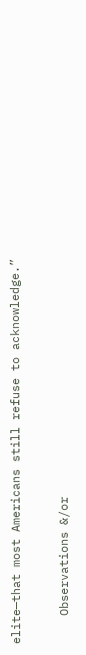elite—that most Americans still refuse to acknowledge.”

    Observations &/or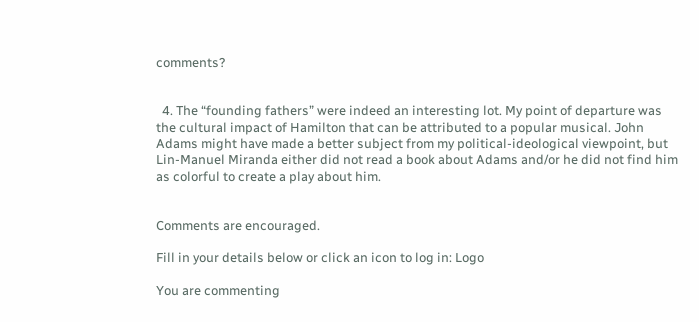comments?


  4. The “founding fathers” were indeed an interesting lot. My point of departure was the cultural impact of Hamilton that can be attributed to a popular musical. John Adams might have made a better subject from my political-ideological viewpoint, but Lin-Manuel Miranda either did not read a book about Adams and/or he did not find him as colorful to create a play about him.


Comments are encouraged.

Fill in your details below or click an icon to log in: Logo

You are commenting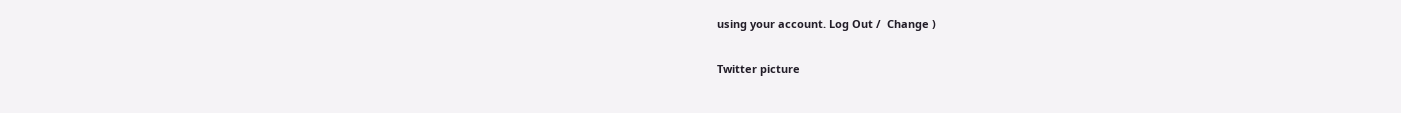using your account. Log Out /  Change )

Twitter picture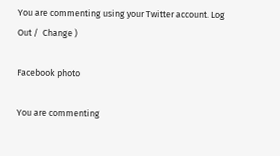You are commenting using your Twitter account. Log Out /  Change )

Facebook photo

You are commenting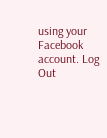using your Facebook account. Log Out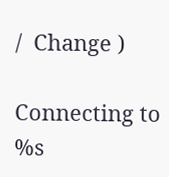/  Change )

Connecting to %s